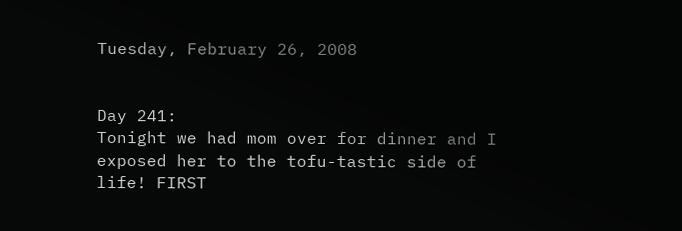Tuesday, February 26, 2008


Day 241:
Tonight we had mom over for dinner and I exposed her to the tofu-tastic side of life! FIRST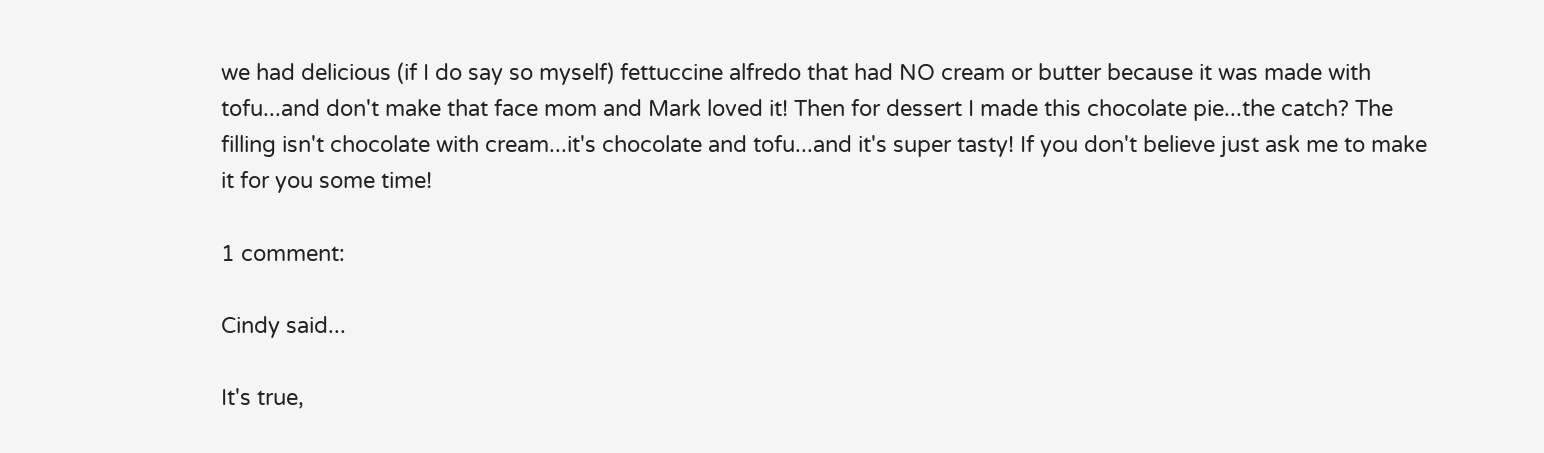we had delicious (if I do say so myself) fettuccine alfredo that had NO cream or butter because it was made with tofu...and don't make that face mom and Mark loved it! Then for dessert I made this chocolate pie...the catch? The filling isn't chocolate with cream...it's chocolate and tofu...and it's super tasty! If you don't believe just ask me to make it for you some time!

1 comment:

Cindy said...

It's true,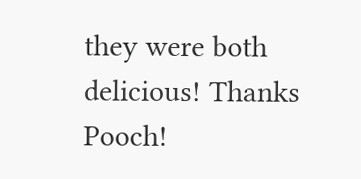they were both delicious! Thanks Pooch!